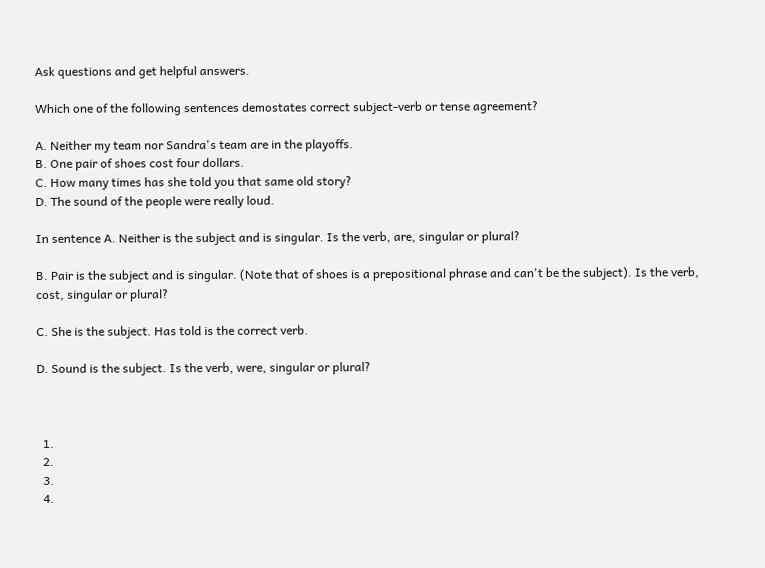Ask questions and get helpful answers.

Which one of the following sentences demostates correct subject-verb or tense agreement?

A. Neither my team nor Sandra's team are in the playoffs.
B. One pair of shoes cost four dollars.
C. How many times has she told you that same old story?
D. The sound of the people were really loud.

In sentence A. Neither is the subject and is singular. Is the verb, are, singular or plural?

B. Pair is the subject and is singular. (Note that of shoes is a prepositional phrase and can't be the subject). Is the verb, cost, singular or plural?

C. She is the subject. Has told is the correct verb.

D. Sound is the subject. Is the verb, were, singular or plural?



  1.
  2.
  3.
  4.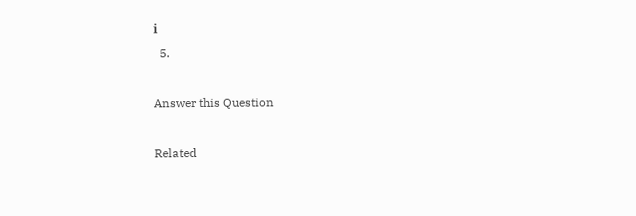ℹ
  5.

Answer this Question

Related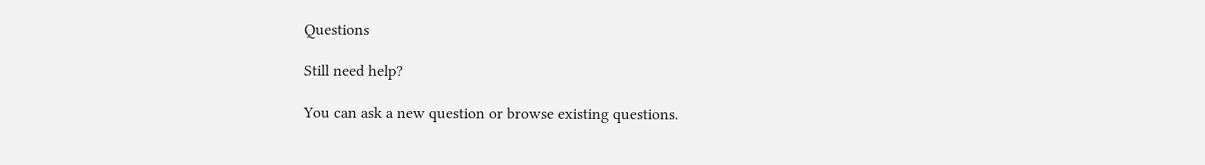Questions

Still need help?

You can ask a new question or browse existing questions.